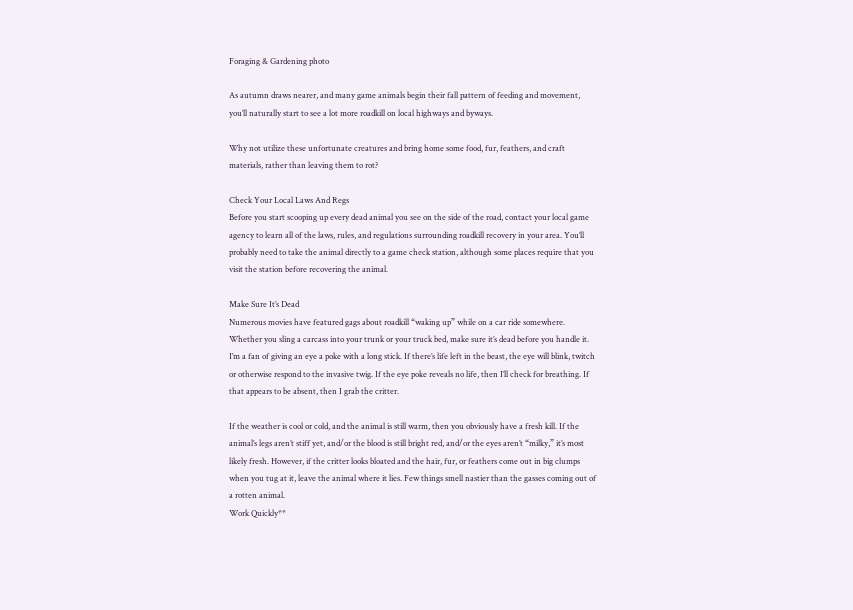Foraging & Gardening photo

As autumn draws nearer, and many game animals begin their fall pattern of feeding and movement, you’ll naturally start to see a lot more roadkill on local highways and byways.

Why not utilize these unfortunate creatures and bring home some food, fur, feathers, and craft materials, rather than leaving them to rot?

Check Your Local Laws And Regs
Before you start scooping up every dead animal you see on the side of the road, contact your local game agency to learn all of the laws, rules, and regulations surrounding roadkill recovery in your area. You’ll probably need to take the animal directly to a game check station, although some places require that you visit the station before recovering the animal.

Make Sure It’s Dead
Numerous movies have featured gags about roadkill “waking up” while on a car ride somewhere. Whether you sling a carcass into your trunk or your truck bed, make sure it’s dead before you handle it. I’m a fan of giving an eye a poke with a long stick. If there’s life left in the beast, the eye will blink, twitch or otherwise respond to the invasive twig. If the eye poke reveals no life, then I’ll check for breathing. If that appears to be absent, then I grab the critter.

If the weather is cool or cold, and the animal is still warm, then you obviously have a fresh kill. If the animal’s legs aren’t stiff yet, and/or the blood is still bright red, and/or the eyes aren’t “milky,” it’s most likely fresh. However, if the critter looks bloated and the hair, fur, or feathers come out in big clumps when you tug at it, leave the animal where it lies. Few things smell nastier than the gasses coming out of a rotten animal.
Work Quickly**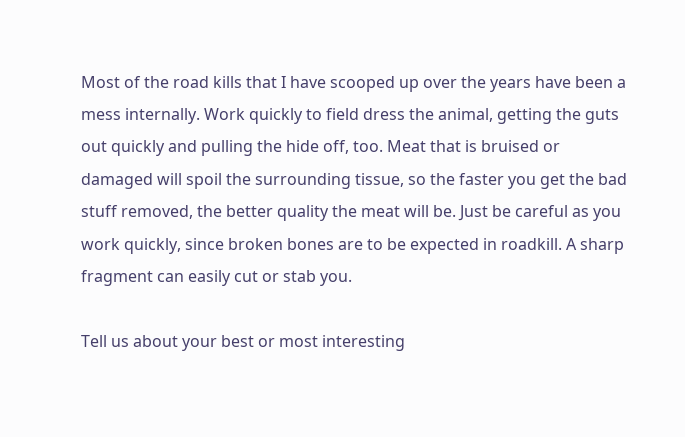Most of the road kills that I have scooped up over the years have been a mess internally. Work quickly to field dress the animal, getting the guts out quickly and pulling the hide off, too. Meat that is bruised or damaged will spoil the surrounding tissue, so the faster you get the bad stuff removed, the better quality the meat will be. Just be careful as you work quickly, since broken bones are to be expected in roadkill. A sharp fragment can easily cut or stab you.

Tell us about your best or most interesting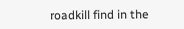roadkill find in the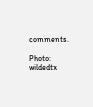comments.

Photo: wildedtx